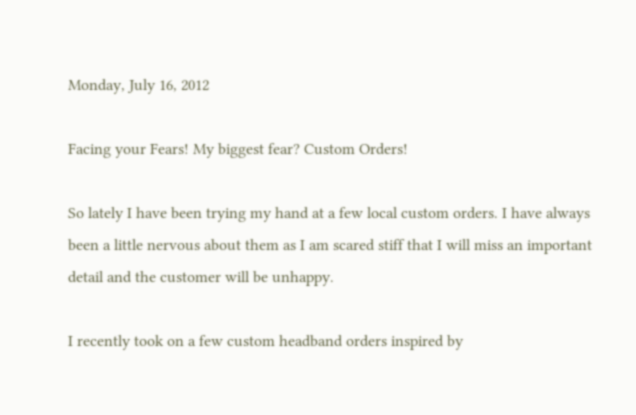Monday, July 16, 2012

Facing your Fears! My biggest fear? Custom Orders!

So lately I have been trying my hand at a few local custom orders. I have always been a little nervous about them as I am scared stiff that I will miss an important detail and the customer will be unhappy.

I recently took on a few custom headband orders inspired by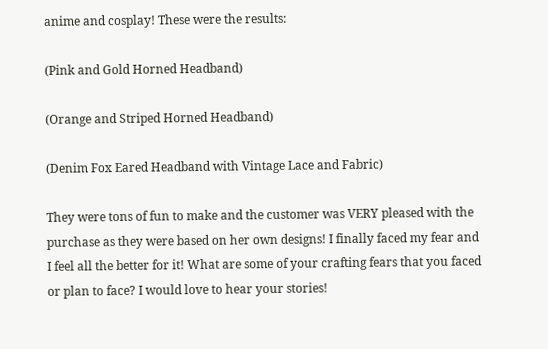anime and cosplay! These were the results:

(Pink and Gold Horned Headband)

(Orange and Striped Horned Headband)

(Denim Fox Eared Headband with Vintage Lace and Fabric)

They were tons of fun to make and the customer was VERY pleased with the purchase as they were based on her own designs! I finally faced my fear and I feel all the better for it! What are some of your crafting fears that you faced or plan to face? I would love to hear your stories!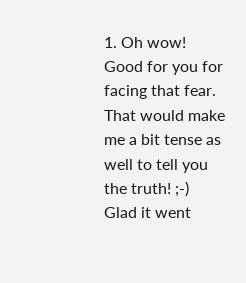1. Oh wow! Good for you for facing that fear. That would make me a bit tense as well to tell you the truth! ;-) Glad it went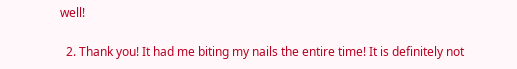well!

  2. Thank you! It had me biting my nails the entire time! It is definitely not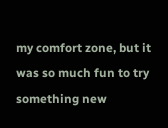my comfort zone, but it was so much fun to try something new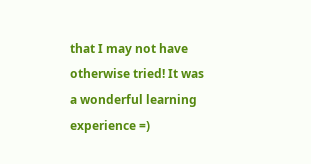that I may not have otherwise tried! It was a wonderful learning experience =)